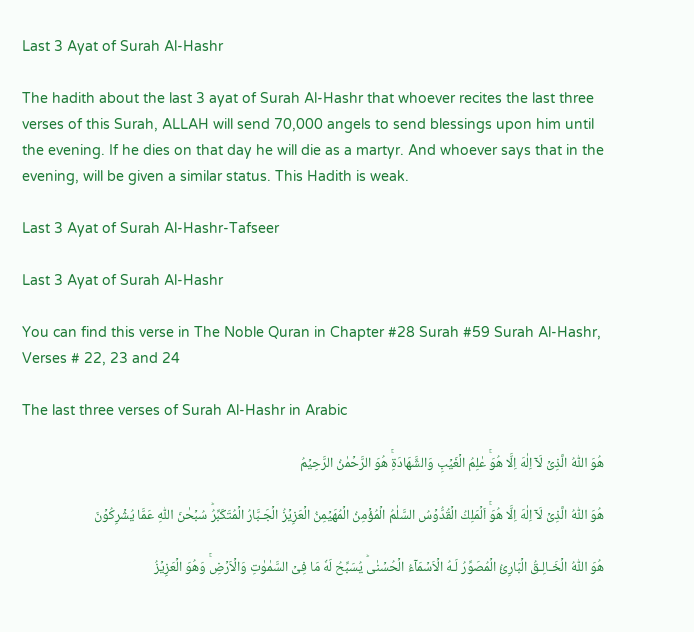Last 3 Ayat of Surah Al-Hashr

The hadith about the last 3 ayat of Surah Al-Hashr that whoever recites the last three verses of this Surah, ALLAH will send 70,000 angels to send blessings upon him until the evening. If he dies on that day he will die as a martyr. And whoever says that in the evening, will be given a similar status. This Hadith is weak.

Last 3 Ayat of Surah Al-Hashr-Tafseer

Last 3 Ayat of Surah Al-Hashr

You can find this verse in The Noble Quran in Chapter #28 Surah #59 Surah Al-Hashr, Verses # 22, 23 and 24

The last three verses of Surah Al-Hashr in Arabic

هُوَ اللّٰهُ الَّذِىۡ لَاۤ اِلٰهَ اِلَّا هُوَ‌ۚ عٰلِمُ الۡغَيۡبِ وَالشَّهَادَةِ‌ۚ هُوَ الرَّحۡمٰنُ الرَّحِيۡمُ

هُوَ اللّٰهُ الَّذِىۡ لَاۤ اِلٰهَ اِلَّا هُوَ‌ۚ اَلۡمَلِكُ الۡقُدُّوۡسُ السَّلٰمُ الۡمُؤۡمِنُ الۡمُهَيۡمِنُ الۡعَزِيۡزُ الۡجَـبَّارُ الۡمُتَكَبِّرُ‌ؕ سُبۡحٰنَ اللّٰهِ عَمَّا يُشۡرِكُوۡنَ

هُوَ اللّٰهُ الۡخَـالِـقُ الۡبَارِئُ الۡمُصَوِّرُ‌ لَـهُ الۡاَسۡمَآءُ الۡحُسۡنٰى‌ؕ يُسَبِّحُ لَهٗ مَا فِىۡ السَّمٰوٰتِ وَالۡاَرۡضِ‌ۚ وَهُوَ الۡعَزِيۡزُ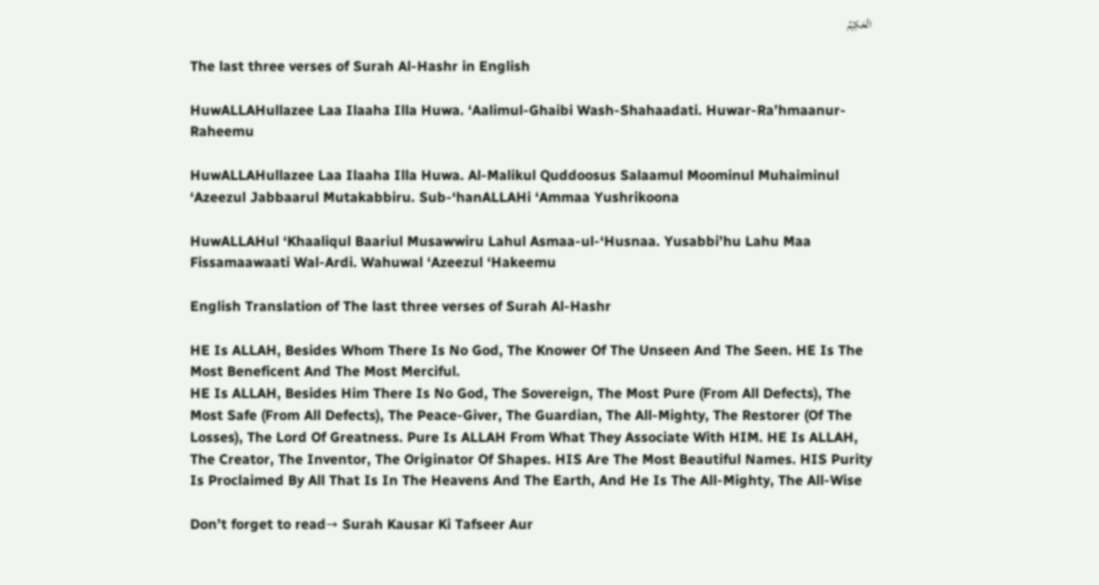الۡحَكِيۡمُ

The last three verses of Surah Al-Hashr in English

HuwALLAHullazee Laa Ilaaha Illa Huwa. ‘Aalimul-Ghaibi Wash-Shahaadati. Huwar-Ra’hmaanur-Raheemu

HuwALLAHullazee Laa Ilaaha Illa Huwa. Al-Malikul Quddoosus Salaamul Moominul Muhaiminul ‘Azeezul Jabbaarul Mutakabbiru. Sub-‘hanALLAHi ‘Ammaa Yushrikoona

HuwALLAHul ‘Khaaliqul Baariul Musawwiru Lahul Asmaa-ul-‘Husnaa. Yusabbi’hu Lahu Maa Fissamaawaati Wal-Ardi. Wahuwal ‘Azeezul ‘Hakeemu

English Translation of The last three verses of Surah Al-Hashr

HE Is ALLAH, Besides Whom There Is No God, The Knower Of The Unseen And The Seen. HE Is The Most Beneficent And The Most Merciful.
HE Is ALLAH, Besides Him There Is No God, The Sovereign, The Most Pure (From All Defects), The Most Safe (From All Defects), The Peace-Giver, The Guardian, The All-Mighty, The Restorer (Of The Losses), The Lord Of Greatness. Pure Is ALLAH From What They Associate With HIM. HE Is ALLAH, The Creator, The Inventor, The Originator Of Shapes. HIS Are The Most Beautiful Names. HIS Purity Is Proclaimed By All That Is In The Heavens And The Earth, And He Is The All-Mighty, The All-Wise

Don’t forget to read→ Surah Kausar Ki Tafseer Aur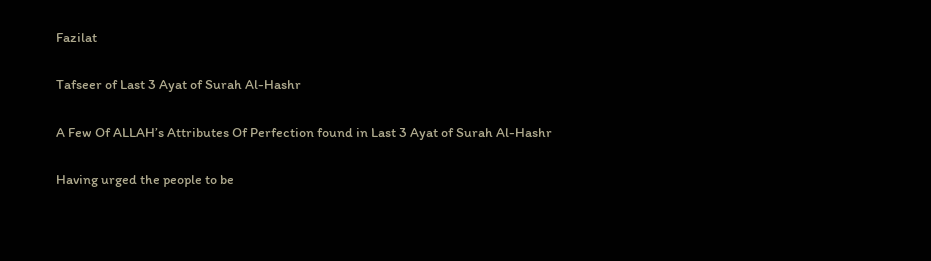Fazilat

Tafseer of Last 3 Ayat of Surah Al-Hashr

A Few Of ALLAH’s Attributes Of Perfection found in Last 3 Ayat of Surah Al-Hashr

Having urged the people to be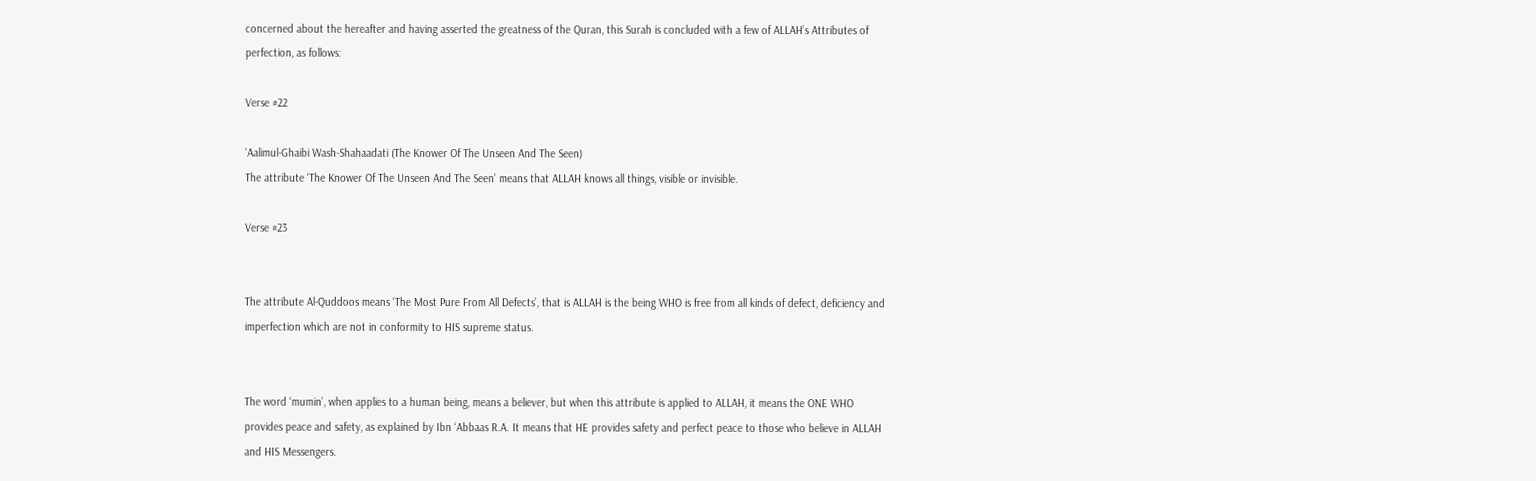concerned about the hereafter and having asserted the greatness of the Quran, this Surah is concluded with a few of ALLAH’s Attributes of perfection, as follows:

Verse #22

‘Aalimul-Ghaibi Wash-Shahaadati (The Knower Of The Unseen And The Seen)
The attribute ‘The Knower Of The Unseen And The Seen’ means that ALLAH knows all things, visible or invisible.

Verse #23


The attribute Al-Quddoos means ‘The Most Pure From All Defects’, that is ALLAH is the being WHO is free from all kinds of defect, deficiency and imperfection which are not in conformity to HIS supreme status.


The word ‘mumin’, when applies to a human being, means a believer, but when this attribute is applied to ALLAH, it means the ONE WHO provides peace and safety, as explained by Ibn ‘Abbaas R.A. It means that HE provides safety and perfect peace to those who believe in ALLAH and HIS Messengers.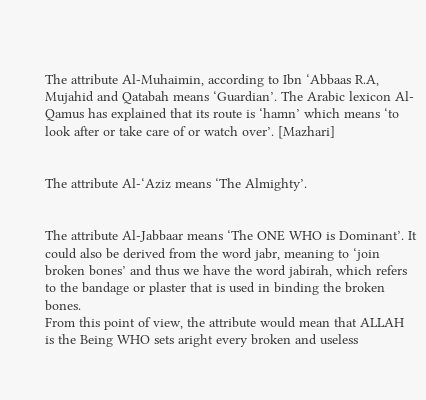The attribute Al-Muhaimin, according to Ibn ‘Abbaas R.A, Mujahid and Qatabah means ‘Guardian’. The Arabic lexicon Al-Qamus has explained that its route is ‘hamn’ which means ‘to look after or take care of or watch over’. [Mazhari]


The attribute Al-‘Aziz means ‘The Almighty’.


The attribute Al-Jabbaar means ‘The ONE WHO is Dominant’. It could also be derived from the word jabr, meaning to ‘join broken bones’ and thus we have the word jabirah, which refers to the bandage or plaster that is used in binding the broken bones.
From this point of view, the attribute would mean that ALLAH is the Being WHO sets aright every broken and useless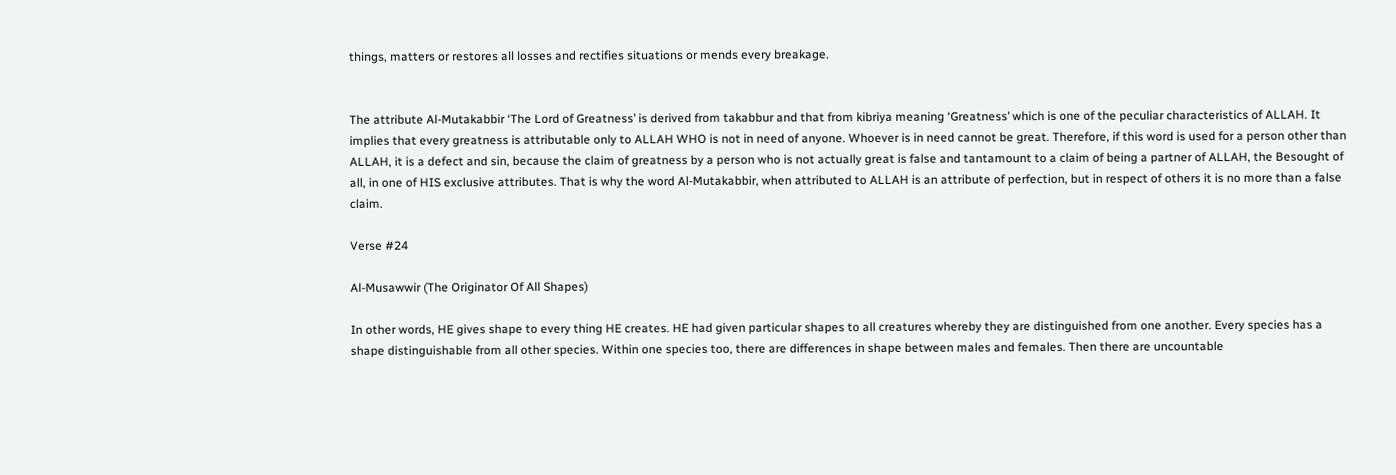things, matters or restores all losses and rectifies situations or mends every breakage.


The attribute Al-Mutakabbir ‘The Lord of Greatness’ is derived from takabbur and that from kibriya meaning ‘Greatness’ which is one of the peculiar characteristics of ALLAH. It implies that every greatness is attributable only to ALLAH WHO is not in need of anyone. Whoever is in need cannot be great. Therefore, if this word is used for a person other than ALLAH, it is a defect and sin, because the claim of greatness by a person who is not actually great is false and tantamount to a claim of being a partner of ALLAH, the Besought of all, in one of HIS exclusive attributes. That is why the word Al-Mutakabbir, when attributed to ALLAH is an attribute of perfection, but in respect of others it is no more than a false claim.

Verse #24

Al-Musawwir (The Originator Of All Shapes)

In other words, HE gives shape to every thing HE creates. HE had given particular shapes to all creatures whereby they are distinguished from one another. Every species has a shape distinguishable from all other species. Within one species too, there are differences in shape between males and females. Then there are uncountable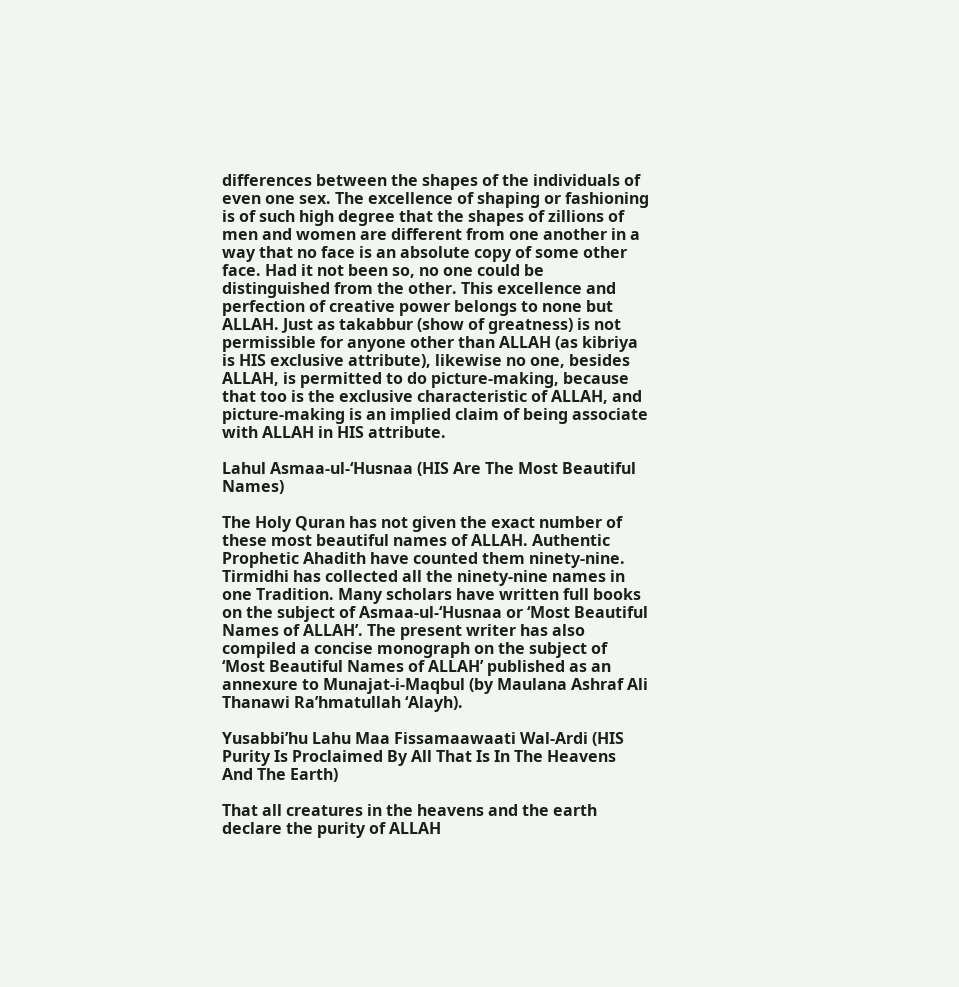differences between the shapes of the individuals of even one sex. The excellence of shaping or fashioning is of such high degree that the shapes of zillions of men and women are different from one another in a way that no face is an absolute copy of some other face. Had it not been so, no one could be distinguished from the other. This excellence and perfection of creative power belongs to none but ALLAH. Just as takabbur (show of greatness) is not permissible for anyone other than ALLAH (as kibriya is HIS exclusive attribute), likewise no one, besides ALLAH, is permitted to do picture-making, because that too is the exclusive characteristic of ALLAH, and picture-making is an implied claim of being associate with ALLAH in HIS attribute.

Lahul Asmaa-ul-‘Husnaa (HIS Are The Most Beautiful Names)

The Holy Quran has not given the exact number of these most beautiful names of ALLAH. Authentic Prophetic Ahadith have counted them ninety-nine. Tirmidhi has collected all the ninety-nine names in one Tradition. Many scholars have written full books on the subject of Asmaa-ul-‘Husnaa or ‘Most Beautiful Names of ALLAH’. The present writer has also compiled a concise monograph on the subject of ‘Most Beautiful Names of ALLAH’ published as an annexure to Munajat-i-Maqbul (by Maulana Ashraf Ali Thanawi Ra’hmatullah ‘Alayh).

Yusabbi’hu Lahu Maa Fissamaawaati Wal-Ardi (HIS Purity Is Proclaimed By All That Is In The Heavens And The Earth)

That all creatures in the heavens and the earth declare the purity of ALLAH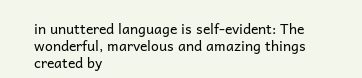in unuttered language is self-evident: The wonderful, marvelous and amazing things created by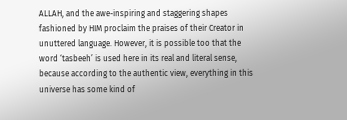ALLAH, and the awe-inspiring and staggering shapes fashioned by HIM proclaim the praises of their Creator in unuttered language. However, it is possible too that the word ‘tasbeeh’ is used here in its real and literal sense, because according to the authentic view, everything in this universe has some kind of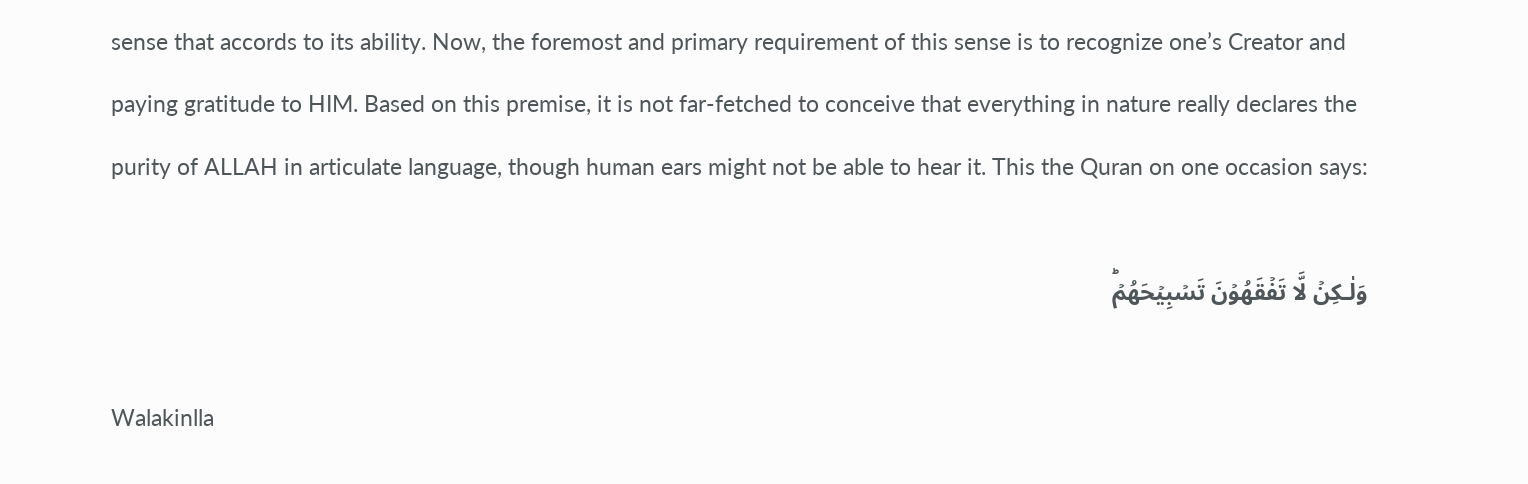sense that accords to its ability. Now, the foremost and primary requirement of this sense is to recognize one’s Creator and paying gratitude to HIM. Based on this premise, it is not far-fetched to conceive that everything in nature really declares the purity of ALLAH in articulate language, though human ears might not be able to hear it. This the Quran on one occasion says:

وَلٰـكِنۡ لَّا تَفۡقَهُوۡنَ تَسۡبِيۡحَهُمۡ‌ؕ

Walakinlla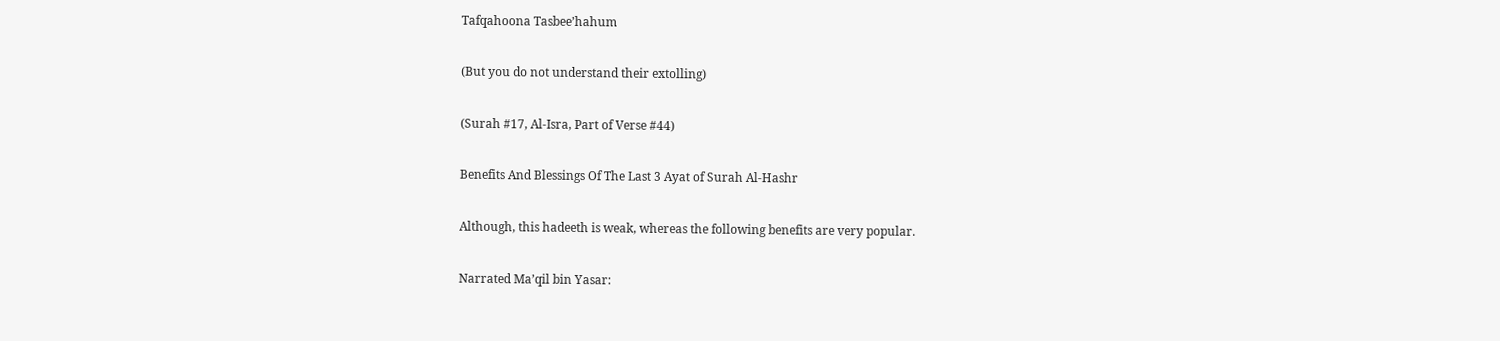Tafqahoona Tasbee’hahum

(But you do not understand their extolling)

(Surah #17, Al-Isra, Part of Verse #44)

Benefits And Blessings Of The Last 3 Ayat of Surah Al-Hashr

Although, this hadeeth is weak, whereas the following benefits are very popular.

Narrated Ma’qil bin Yasar: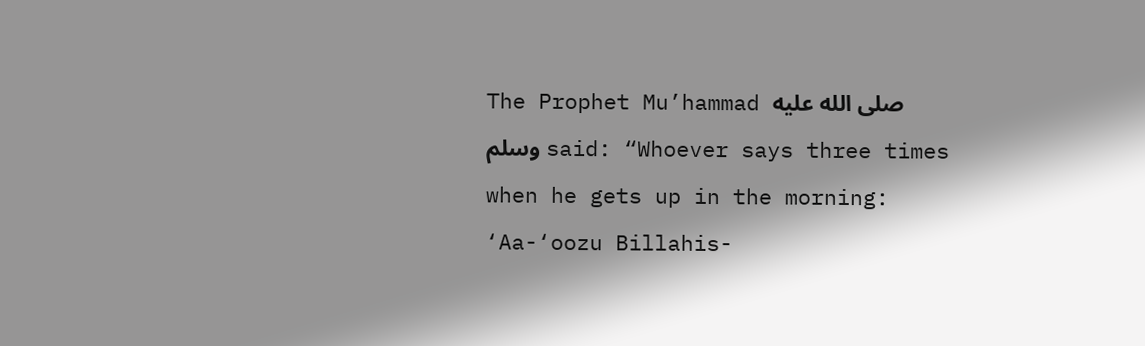The Prophet Mu’hammad صلى الله عليه وسلم said: “Whoever says three times when he gets up in the morning: ‘Aa-‘oozu Billahis-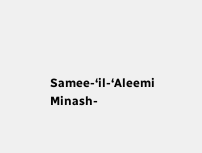Samee-‘il-‘Aleemi Minash-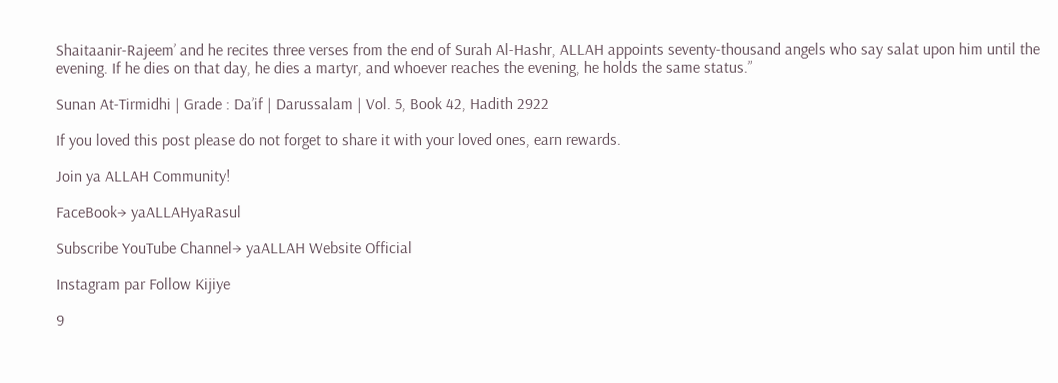Shaitaanir-Rajeem’ and he recites three verses from the end of Surah Al-Hashr, ALLAH appoints seventy-thousand angels who say salat upon him until the evening. If he dies on that day, he dies a martyr, and whoever reaches the evening, he holds the same status.”

Sunan At-Tirmidhi | Grade : Da’if | Darussalam | Vol. 5, Book 42, Hadith 2922

If you loved this post please do not forget to share it with your loved ones, earn rewards.

Join ya ALLAH Community!

FaceBook→ yaALLAHyaRasul

Subscribe YouTube Channel→ yaALLAH Website Official

Instagram par Follow Kijiye

9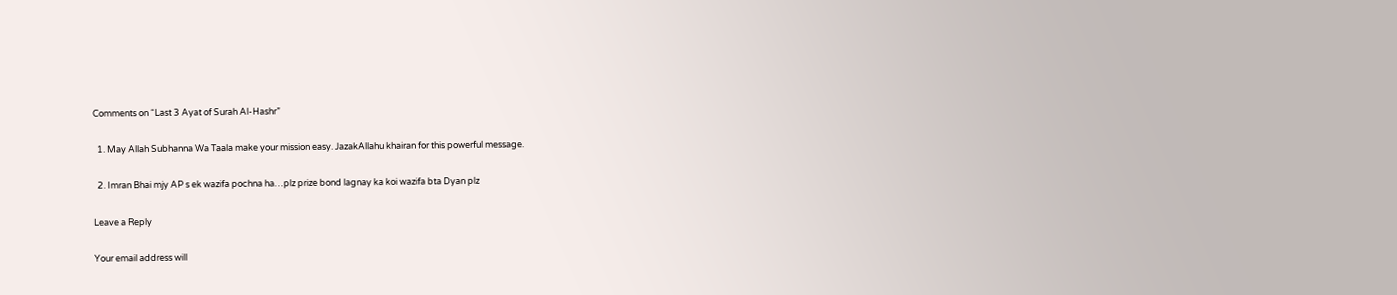Comments on “Last 3 Ayat of Surah Al-Hashr”

  1. May Allah Subhanna Wa Taala make your mission easy. JazakAllahu khairan for this powerful message.

  2. Imran Bhai mjy AP s ek wazifa pochna ha…plz prize bond lagnay ka koi wazifa bta Dyan plz

Leave a Reply

Your email address will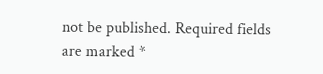not be published. Required fields are marked *